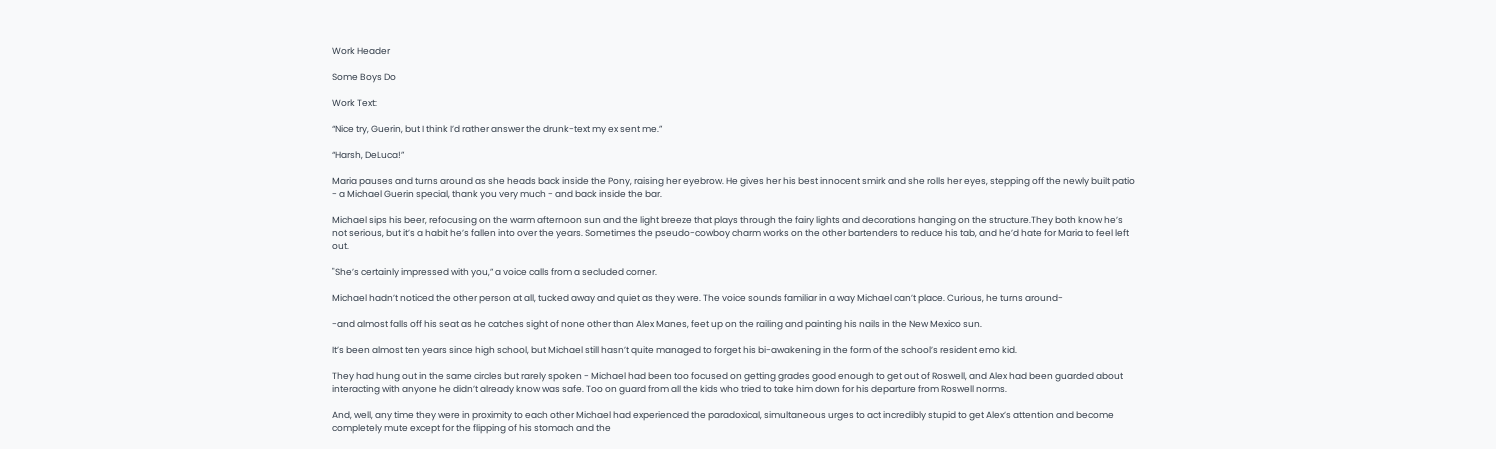Work Header

Some Boys Do

Work Text:

“Nice try, Guerin, but I think I’d rather answer the drunk-text my ex sent me.”

“Harsh, DeLuca!”

Maria pauses and turns around as she heads back inside the Pony, raising her eyebrow. He gives her his best innocent smirk and she rolls her eyes, stepping off the newly built patio - a Michael Guerin special, thank you very much - and back inside the bar.

Michael sips his beer, refocusing on the warm afternoon sun and the light breeze that plays through the fairy lights and decorations hanging on the structure.They both know he’s not serious, but it’s a habit he’s fallen into over the years. Sometimes the pseudo-cowboy charm works on the other bartenders to reduce his tab, and he’d hate for Maria to feel left out.

"She’s certainly impressed with you,” a voice calls from a secluded corner.

Michael hadn’t noticed the other person at all, tucked away and quiet as they were. The voice sounds familiar in a way Michael can’t place. Curious, he turns around-

-and almost falls off his seat as he catches sight of none other than Alex Manes, feet up on the railing and painting his nails in the New Mexico sun.

It’s been almost ten years since high school, but Michael still hasn’t quite managed to forget his bi-awakening in the form of the school’s resident emo kid.

They had hung out in the same circles but rarely spoken - Michael had been too focused on getting grades good enough to get out of Roswell, and Alex had been guarded about interacting with anyone he didn’t already know was safe. Too on guard from all the kids who tried to take him down for his departure from Roswell norms.

And, well, any time they were in proximity to each other Michael had experienced the paradoxical, simultaneous urges to act incredibly stupid to get Alex’s attention and become completely mute except for the flipping of his stomach and the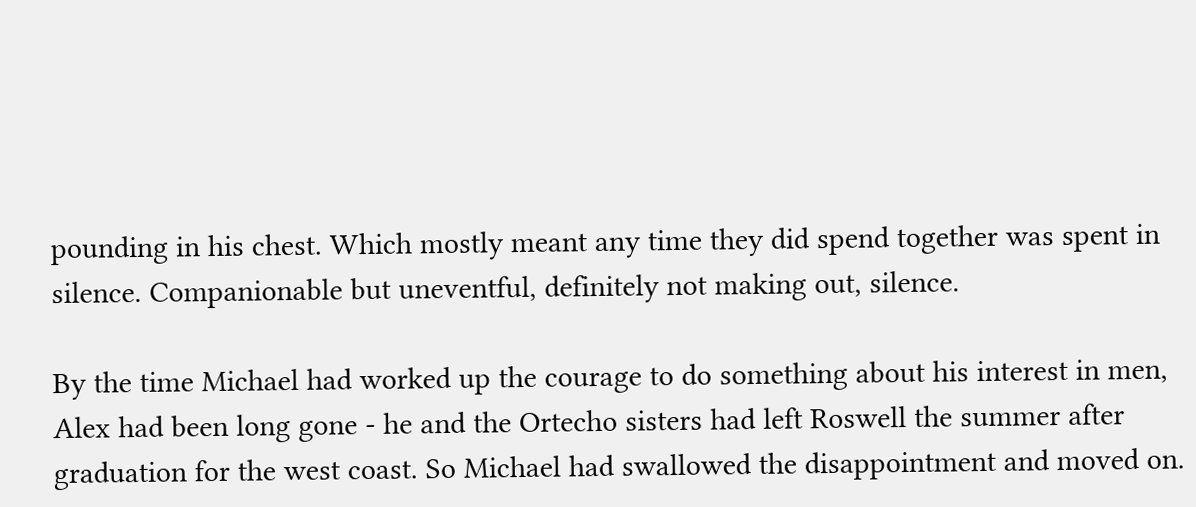pounding in his chest. Which mostly meant any time they did spend together was spent in silence. Companionable but uneventful, definitely not making out, silence.

By the time Michael had worked up the courage to do something about his interest in men, Alex had been long gone - he and the Ortecho sisters had left Roswell the summer after graduation for the west coast. So Michael had swallowed the disappointment and moved on.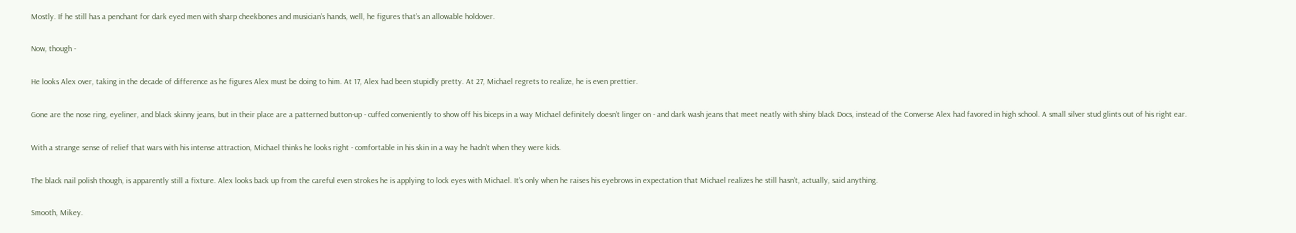Mostly. If he still has a penchant for dark eyed men with sharp cheekbones and musician’s hands, well, he figures that’s an allowable holdover.

Now, though -

He looks Alex over, taking in the decade of difference as he figures Alex must be doing to him. At 17, Alex had been stupidly pretty. At 27, Michael regrets to realize, he is even prettier.

Gone are the nose ring, eyeliner, and black skinny jeans, but in their place are a patterned button-up - cuffed conveniently to show off his biceps in a way Michael definitely doesn’t linger on - and dark wash jeans that meet neatly with shiny black Docs, instead of the Converse Alex had favored in high school. A small silver stud glints out of his right ear.

With a strange sense of relief that wars with his intense attraction, Michael thinks he looks right - comfortable in his skin in a way he hadn’t when they were kids.

The black nail polish though, is apparently still a fixture. Alex looks back up from the careful even strokes he is applying to lock eyes with Michael. It’s only when he raises his eyebrows in expectation that Michael realizes he still hasn’t, actually, said anything.

Smooth, Mikey.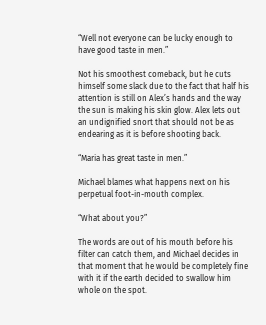“Well not everyone can be lucky enough to have good taste in men.”

Not his smoothest comeback, but he cuts himself some slack due to the fact that half his attention is still on Alex’s hands and the way the sun is making his skin glow. Alex lets out an undignified snort that should not be as endearing as it is before shooting back.

“Maria has great taste in men.”

Michael blames what happens next on his perpetual foot-in-mouth complex.

“What about you?”

The words are out of his mouth before his filter can catch them, and Michael decides in that moment that he would be completely fine with it if the earth decided to swallow him whole on the spot.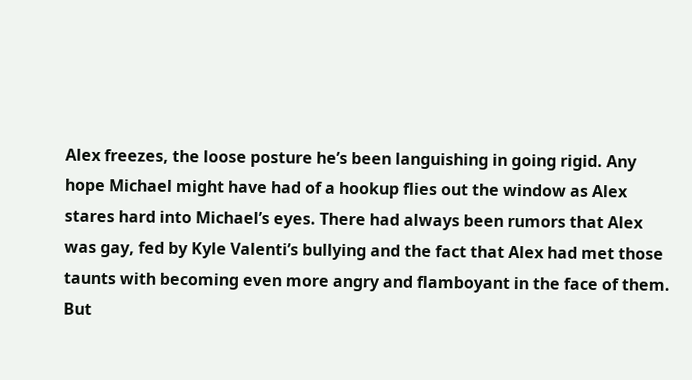Alex freezes, the loose posture he’s been languishing in going rigid. Any hope Michael might have had of a hookup flies out the window as Alex stares hard into Michael’s eyes. There had always been rumors that Alex was gay, fed by Kyle Valenti’s bullying and the fact that Alex had met those taunts with becoming even more angry and flamboyant in the face of them. But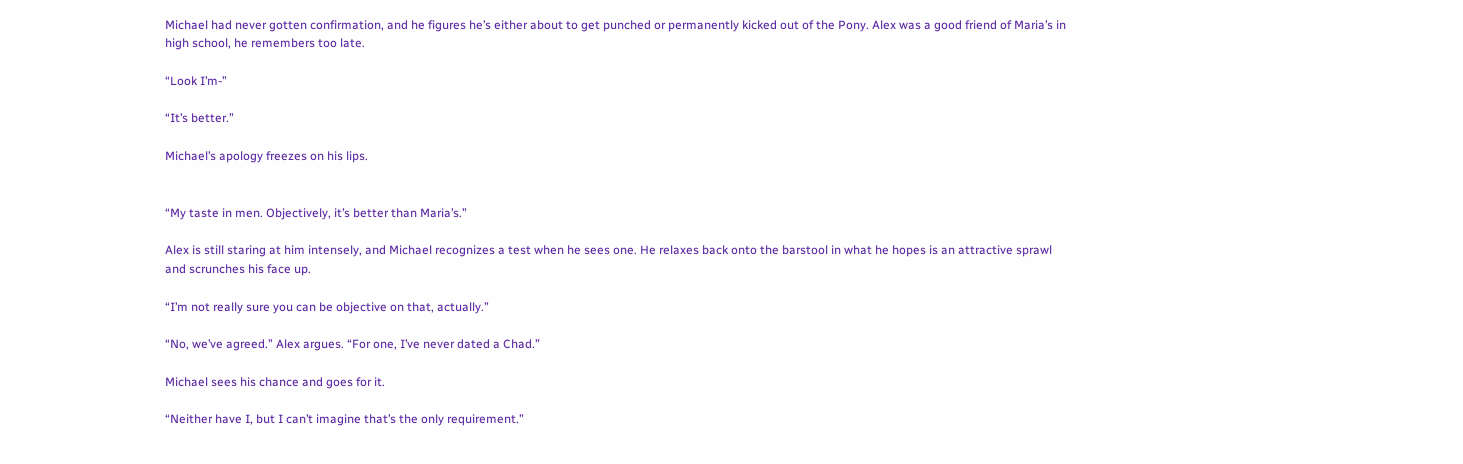Michael had never gotten confirmation, and he figures he’s either about to get punched or permanently kicked out of the Pony. Alex was a good friend of Maria’s in high school, he remembers too late.

“Look I’m-”

“It’s better.”

Michael’s apology freezes on his lips.


“My taste in men. Objectively, it’s better than Maria’s.”

Alex is still staring at him intensely, and Michael recognizes a test when he sees one. He relaxes back onto the barstool in what he hopes is an attractive sprawl and scrunches his face up.

“I’m not really sure you can be objective on that, actually.”

“No, we’ve agreed.” Alex argues. “For one, I’ve never dated a Chad.”

Michael sees his chance and goes for it.

“Neither have I, but I can’t imagine that’s the only requirement.”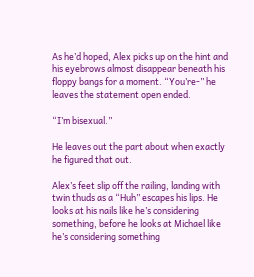As he’d hoped, Alex picks up on the hint and his eyebrows almost disappear beneath his floppy bangs for a moment. “You’re-” he leaves the statement open ended.

“I’m bisexual.”

He leaves out the part about when exactly he figured that out.

Alex’s feet slip off the railing, landing with twin thuds as a “Huh” escapes his lips. He looks at his nails like he’s considering something, before he looks at Michael like he’s considering something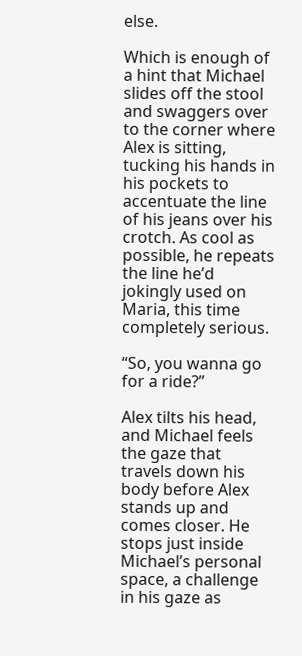else.

Which is enough of a hint that Michael slides off the stool and swaggers over to the corner where Alex is sitting, tucking his hands in his pockets to accentuate the line of his jeans over his crotch. As cool as possible, he repeats the line he’d jokingly used on Maria, this time completely serious.

“So, you wanna go for a ride?”

Alex tilts his head, and Michael feels the gaze that travels down his body before Alex stands up and comes closer. He stops just inside Michael’s personal space, a challenge in his gaze as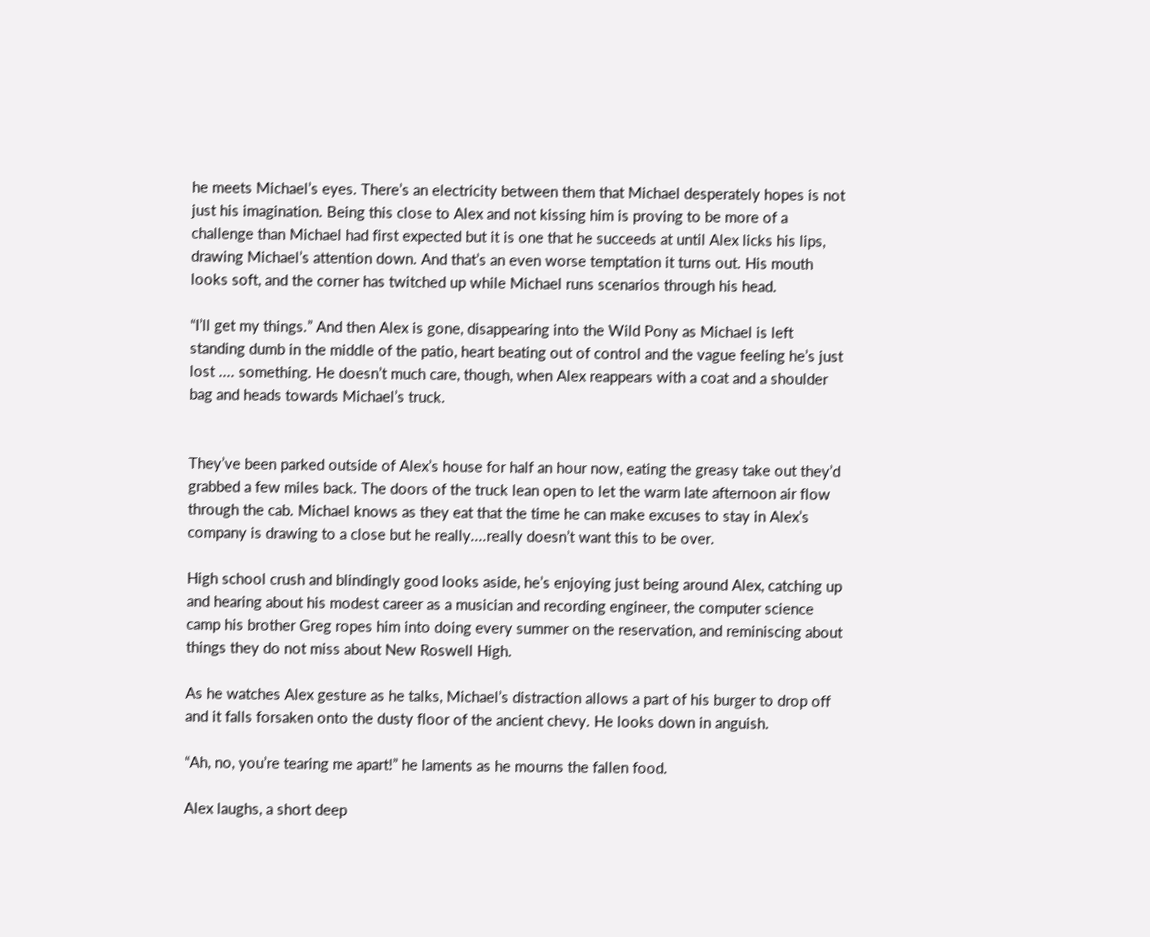he meets Michael’s eyes. There’s an electricity between them that Michael desperately hopes is not just his imagination. Being this close to Alex and not kissing him is proving to be more of a challenge than Michael had first expected but it is one that he succeeds at until Alex licks his lips, drawing Michael’s attention down. And that’s an even worse temptation it turns out. His mouth looks soft, and the corner has twitched up while Michael runs scenarios through his head.

“I’ll get my things.” And then Alex is gone, disappearing into the Wild Pony as Michael is left standing dumb in the middle of the patio, heart beating out of control and the vague feeling he’s just lost .... something. He doesn’t much care, though, when Alex reappears with a coat and a shoulder bag and heads towards Michael’s truck.


They’ve been parked outside of Alex’s house for half an hour now, eating the greasy take out they’d grabbed a few miles back. The doors of the truck lean open to let the warm late afternoon air flow through the cab. Michael knows as they eat that the time he can make excuses to stay in Alex’s company is drawing to a close but he really....really doesn’t want this to be over.

High school crush and blindingly good looks aside, he’s enjoying just being around Alex, catching up and hearing about his modest career as a musician and recording engineer, the computer science camp his brother Greg ropes him into doing every summer on the reservation, and reminiscing about things they do not miss about New Roswell High.

As he watches Alex gesture as he talks, Michael’s distraction allows a part of his burger to drop off and it falls forsaken onto the dusty floor of the ancient chevy. He looks down in anguish.

“Ah, no, you’re tearing me apart!” he laments as he mourns the fallen food.

Alex laughs, a short deep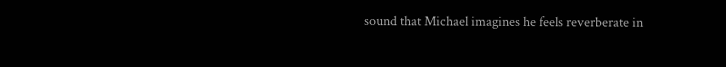sound that Michael imagines he feels reverberate in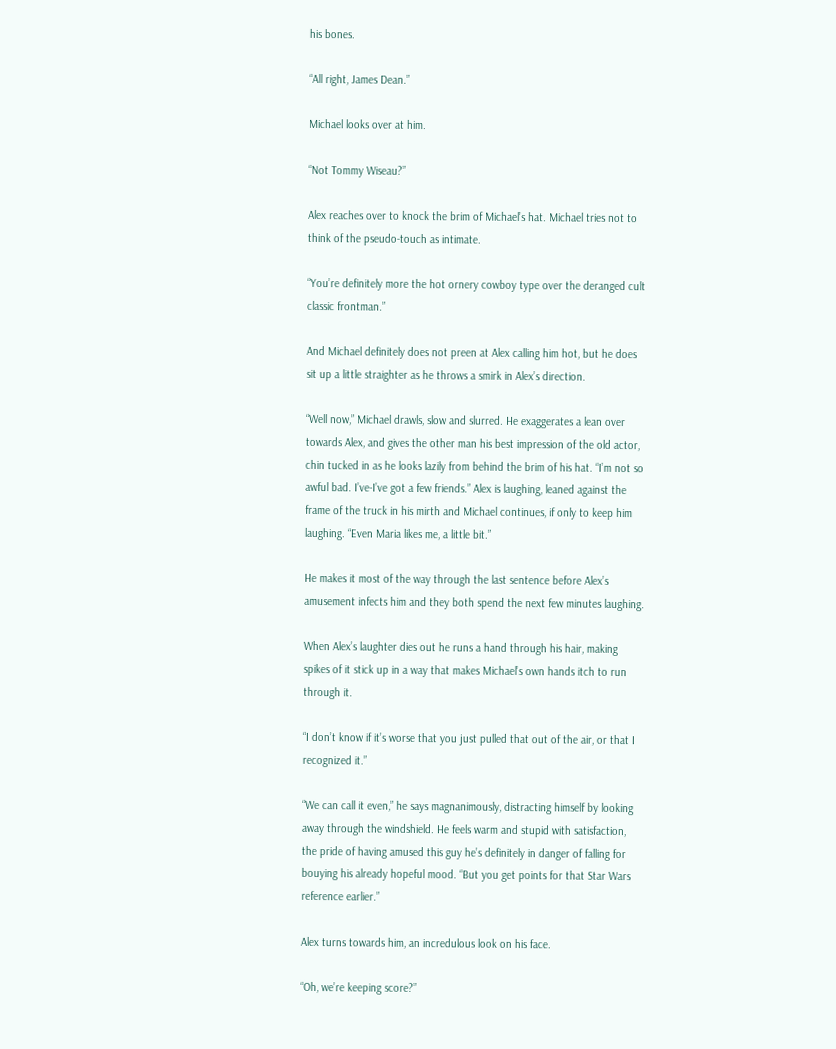his bones.

“All right, James Dean.”

Michael looks over at him.

“Not Tommy Wiseau?”

Alex reaches over to knock the brim of Michael’s hat. Michael tries not to think of the pseudo-touch as intimate.

“You’re definitely more the hot ornery cowboy type over the deranged cult classic frontman.”

And Michael definitely does not preen at Alex calling him hot, but he does sit up a little straighter as he throws a smirk in Alex’s direction.

“Well now,” Michael drawls, slow and slurred. He exaggerates a lean over towards Alex, and gives the other man his best impression of the old actor, chin tucked in as he looks lazily from behind the brim of his hat. “I’m not so awful bad. I’ve-I’ve got a few friends.” Alex is laughing, leaned against the frame of the truck in his mirth and Michael continues, if only to keep him laughing. “Even Maria likes me, a little bit.”

He makes it most of the way through the last sentence before Alex’s amusement infects him and they both spend the next few minutes laughing.

When Alex’s laughter dies out he runs a hand through his hair, making spikes of it stick up in a way that makes Michael’s own hands itch to run through it.

“I don’t know if it’s worse that you just pulled that out of the air, or that I recognized it.”

“We can call it even,” he says magnanimously, distracting himself by looking away through the windshield. He feels warm and stupid with satisfaction, the pride of having amused this guy he’s definitely in danger of falling for bouying his already hopeful mood. “But you get points for that Star Wars reference earlier.”

Alex turns towards him, an incredulous look on his face.

“Oh, we’re keeping score?”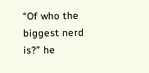“Of who the biggest nerd is?” he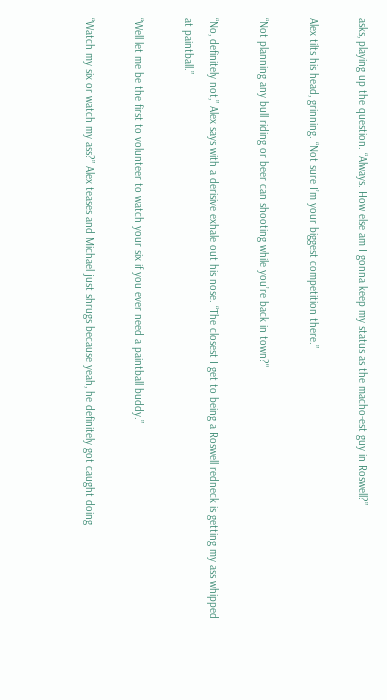asks, playing up the question. “Always. How else am I gonna keep my status as the macho-est guy in Roswell?”

Alex tilts his head, grinning. “Not sure I’m your biggest competition there.”

“Not planning any bull riding or beer can shooting while you’re back in town?"

“No, definitely not,” Alex says with a derisive exhale out his nose. “The closest I get to being a Roswell redneck is getting my ass whipped at paintball.”

“Well let me be the first to volunteer to watch your six if you ever need a paintball buddy.”

“Watch my six or watch my ass?” Alex teases and Michael just shrugs because yeah, he definitely got caught doing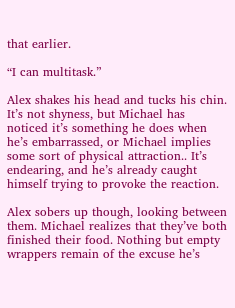that earlier.

“I can multitask.”

Alex shakes his head and tucks his chin. It’s not shyness, but Michael has noticed it’s something he does when he’s embarrassed, or Michael implies some sort of physical attraction.. It’s endearing, and he’s already caught himself trying to provoke the reaction.

Alex sobers up though, looking between them. Michael realizes that they’ve both finished their food. Nothing but empty wrappers remain of the excuse he’s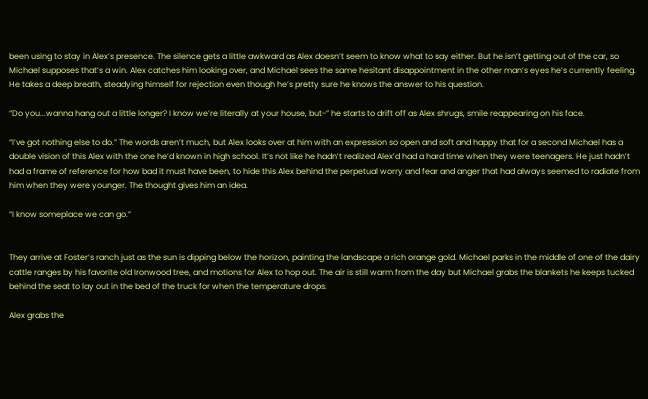been using to stay in Alex’s presence. The silence gets a little awkward as Alex doesn’t seem to know what to say either. But he isn’t getting out of the car, so Michael supposes that’s a win. Alex catches him looking over, and Michael sees the same hesitant disappointment in the other man’s eyes he’s currently feeling. He takes a deep breath, steadying himself for rejection even though he’s pretty sure he knows the answer to his question.

“Do you...wanna hang out a little longer? I know we’re literally at your house, but-” he starts to drift off as Alex shrugs, smile reappearing on his face.

“I’ve got nothing else to do.” The words aren’t much, but Alex looks over at him with an expression so open and soft and happy that for a second Michael has a double vision of this Alex with the one he’d known in high school. It’s not like he hadn’t realized Alex’d had a hard time when they were teenagers. He just hadn’t had a frame of reference for how bad it must have been, to hide this Alex behind the perpetual worry and fear and anger that had always seemed to radiate from him when they were younger. The thought gives him an idea.

“I know someplace we can go.”


They arrive at Foster’s ranch just as the sun is dipping below the horizon, painting the landscape a rich orange gold. Michael parks in the middle of one of the dairy cattle ranges by his favorite old Ironwood tree, and motions for Alex to hop out. The air is still warm from the day but Michael grabs the blankets he keeps tucked behind the seat to lay out in the bed of the truck for when the temperature drops.

Alex grabs the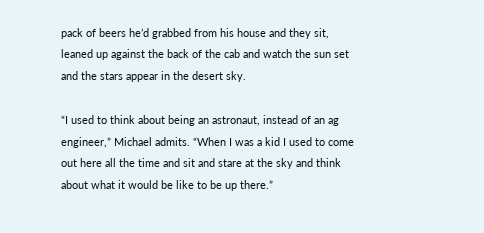pack of beers he’d grabbed from his house and they sit, leaned up against the back of the cab and watch the sun set and the stars appear in the desert sky.

“I used to think about being an astronaut, instead of an ag engineer,” Michael admits. “When I was a kid I used to come out here all the time and sit and stare at the sky and think about what it would be like to be up there.”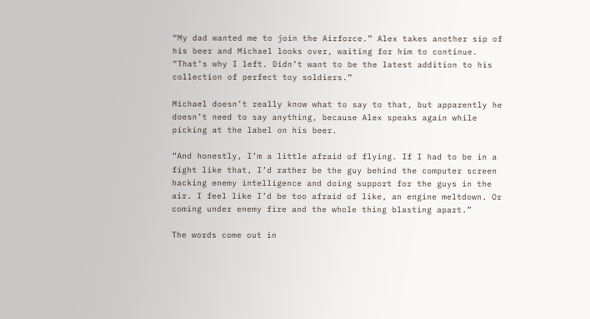“My dad wanted me to join the Airforce.” Alex takes another sip of his beer and Michael looks over, waiting for him to continue. “That’s why I left. Didn’t want to be the latest addition to his collection of perfect toy soldiers.”

Michael doesn’t really know what to say to that, but apparently he doesn’t need to say anything, because Alex speaks again while picking at the label on his beer.

“And honestly, I’m a little afraid of flying. If I had to be in a fight like that, I’d rather be the guy behind the computer screen hacking enemy intelligence and doing support for the guys in the air. I feel like I’d be too afraid of like, an engine meltdown. Or coming under enemy fire and the whole thing blasting apart.”

The words come out in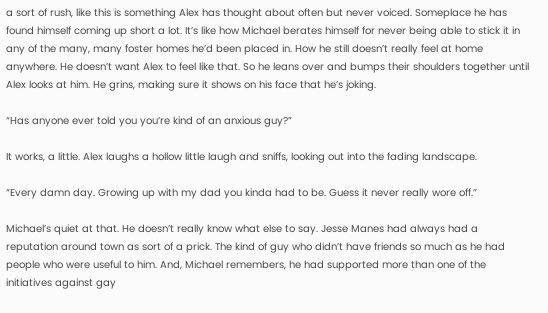a sort of rush, like this is something Alex has thought about often but never voiced. Someplace he has found himself coming up short a lot. It’s like how Michael berates himself for never being able to stick it in any of the many, many foster homes he’d been placed in. How he still doesn’t really feel at home anywhere. He doesn’t want Alex to feel like that. So he leans over and bumps their shoulders together until Alex looks at him. He grins, making sure it shows on his face that he’s joking.

“Has anyone ever told you you’re kind of an anxious guy?”

It works, a little. Alex laughs a hollow little laugh and sniffs, looking out into the fading landscape.

“Every damn day. Growing up with my dad you kinda had to be. Guess it never really wore off.”

Michael’s quiet at that. He doesn’t really know what else to say. Jesse Manes had always had a reputation around town as sort of a prick. The kind of guy who didn’t have friends so much as he had people who were useful to him. And, Michael remembers, he had supported more than one of the initiatives against gay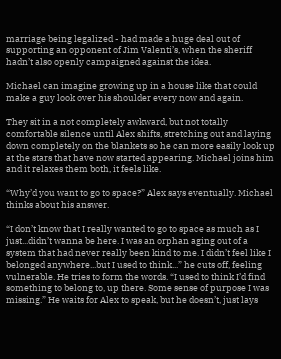marriage being legalized - had made a huge deal out of supporting an opponent of Jim Valenti’s, when the sheriff hadn’t also openly campaigned against the idea.

Michael can imagine growing up in a house like that could make a guy look over his shoulder every now and again.

They sit in a not completely awkward, but not totally comfortable silence until Alex shifts, stretching out and laying down completely on the blankets so he can more easily look up at the stars that have now started appearing. Michael joins him and it relaxes them both, it feels like.

“Why’d you want to go to space?” Alex says eventually. Michael thinks about his answer.

“I don’t know that I really wanted to go to space as much as I just...didn’t wanna be here. I was an orphan aging out of a system that had never really been kind to me. I didn’t feel like I belonged anywhere...but I used to think...” he cuts off, feeling vulnerable. He tries to form the words. “I used to think I’d find something to belong to, up there. Some sense of purpose I was missing.” He waits for Alex to speak, but he doesn’t, just lays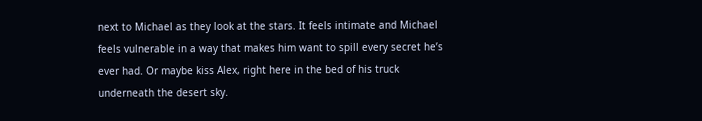next to Michael as they look at the stars. It feels intimate and Michael feels vulnerable in a way that makes him want to spill every secret he’s ever had. Or maybe kiss Alex, right here in the bed of his truck underneath the desert sky.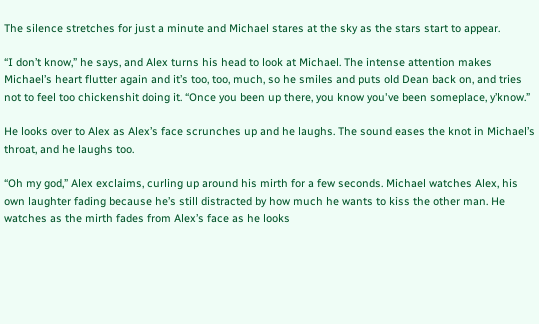The silence stretches for just a minute and Michael stares at the sky as the stars start to appear.

“I don’t know,” he says, and Alex turns his head to look at Michael. The intense attention makes Michael’s heart flutter again and it’s too, too, much, so he smiles and puts old Dean back on, and tries not to feel too chickenshit doing it. “Once you been up there, you know you've been someplace, y’know.”

He looks over to Alex as Alex’s face scrunches up and he laughs. The sound eases the knot in Michael’s throat, and he laughs too.

“Oh my god,” Alex exclaims, curling up around his mirth for a few seconds. Michael watches Alex, his own laughter fading because he’s still distracted by how much he wants to kiss the other man. He watches as the mirth fades from Alex’s face as he looks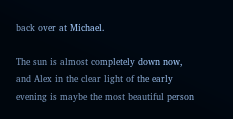back over at Michael.

The sun is almost completely down now, and Alex in the clear light of the early evening is maybe the most beautiful person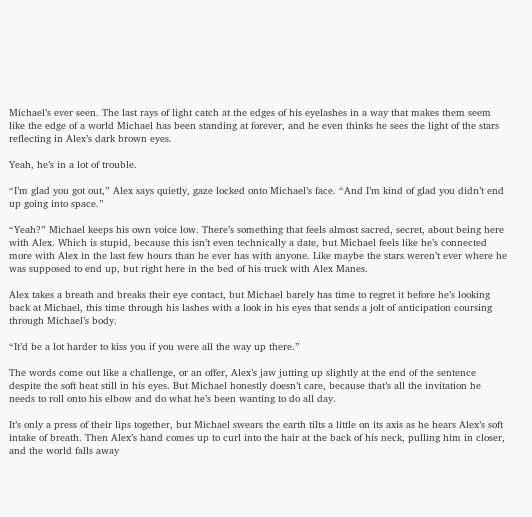Michael’s ever seen. The last rays of light catch at the edges of his eyelashes in a way that makes them seem like the edge of a world Michael has been standing at forever, and he even thinks he sees the light of the stars reflecting in Alex’s dark brown eyes.

Yeah, he’s in a lot of trouble.

“I’m glad you got out,” Alex says quietly, gaze locked onto Michael’s face. “And I’m kind of glad you didn’t end up going into space.”

“Yeah?” Michael keeps his own voice low. There’s something that feels almost sacred, secret, about being here with Alex. Which is stupid, because this isn’t even technically a date, but Michael feels like he’s connected more with Alex in the last few hours than he ever has with anyone. Like maybe the stars weren’t ever where he was supposed to end up, but right here in the bed of his truck with Alex Manes.

Alex takes a breath and breaks their eye contact, but Michael barely has time to regret it before he’s looking back at Michael, this time through his lashes with a look in his eyes that sends a jolt of anticipation coursing through Michael’s body.

“It’d be a lot harder to kiss you if you were all the way up there.”

The words come out like a challenge, or an offer, Alex’s jaw jutting up slightly at the end of the sentence despite the soft heat still in his eyes. But Michael honestly doesn’t care, because that’s all the invitation he needs to roll onto his elbow and do what he’s been wanting to do all day.

It’s only a press of their lips together, but Michael swears the earth tilts a little on its axis as he hears Alex’s soft intake of breath. Then Alex’s hand comes up to curl into the hair at the back of his neck, pulling him in closer, and the world falls away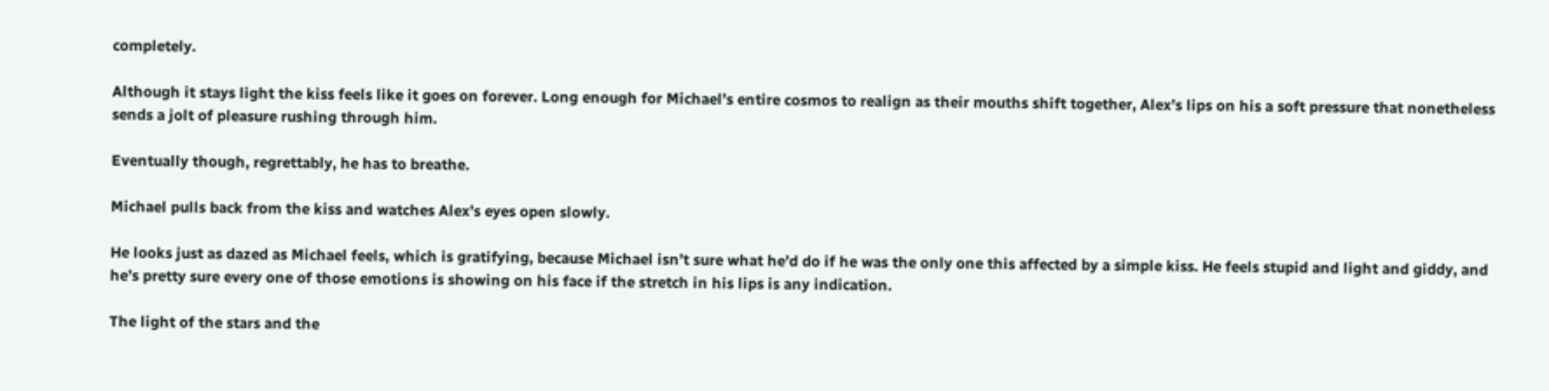completely.

Although it stays light the kiss feels like it goes on forever. Long enough for Michael’s entire cosmos to realign as their mouths shift together, Alex’s lips on his a soft pressure that nonetheless sends a jolt of pleasure rushing through him.

Eventually though, regrettably, he has to breathe.

Michael pulls back from the kiss and watches Alex’s eyes open slowly.

He looks just as dazed as Michael feels, which is gratifying, because Michael isn’t sure what he’d do if he was the only one this affected by a simple kiss. He feels stupid and light and giddy, and he’s pretty sure every one of those emotions is showing on his face if the stretch in his lips is any indication.

The light of the stars and the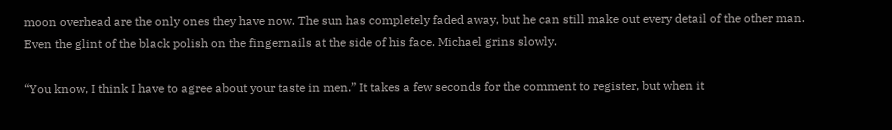moon overhead are the only ones they have now. The sun has completely faded away, but he can still make out every detail of the other man. Even the glint of the black polish on the fingernails at the side of his face. Michael grins slowly.

“You know, I think I have to agree about your taste in men.” It takes a few seconds for the comment to register, but when it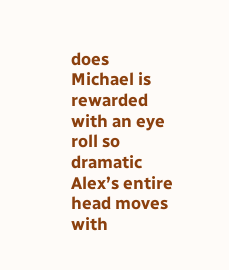does Michael is rewarded with an eye roll so dramatic Alex’s entire head moves with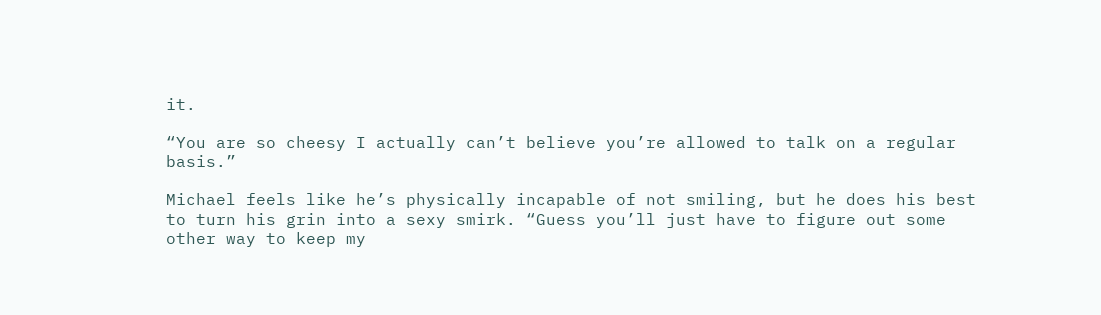it.

“You are so cheesy I actually can’t believe you’re allowed to talk on a regular basis.”

Michael feels like he’s physically incapable of not smiling, but he does his best to turn his grin into a sexy smirk. “Guess you’ll just have to figure out some other way to keep my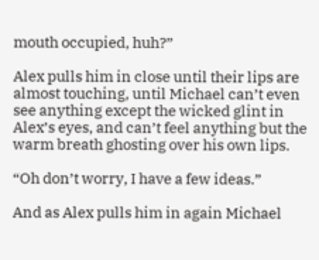mouth occupied, huh?”

Alex pulls him in close until their lips are almost touching, until Michael can’t even see anything except the wicked glint in Alex’s eyes, and can’t feel anything but the warm breath ghosting over his own lips.

“Oh don’t worry, I have a few ideas.”

And as Alex pulls him in again Michael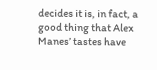decides it is, in fact, a good thing that Alex Manes’ tastes have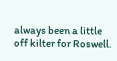always been a little off kilter for Roswell.